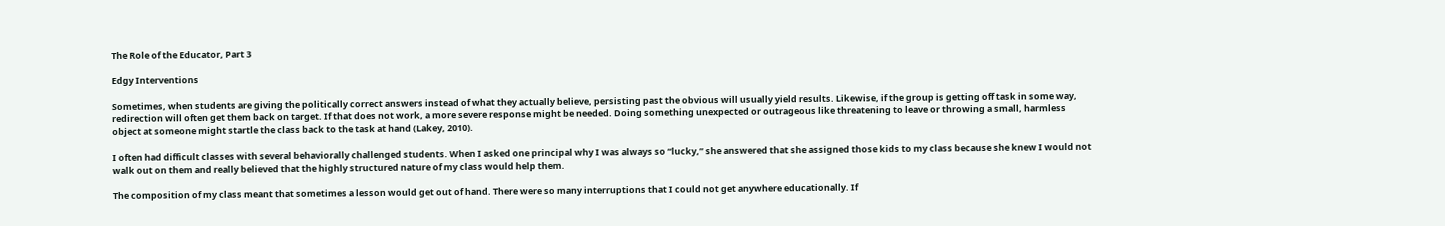The Role of the Educator, Part 3

Edgy Interventions

Sometimes, when students are giving the politically correct answers instead of what they actually believe, persisting past the obvious will usually yield results. Likewise, if the group is getting off task in some way, redirection will often get them back on target. If that does not work, a more severe response might be needed. Doing something unexpected or outrageous like threatening to leave or throwing a small, harmless object at someone might startle the class back to the task at hand (Lakey, 2010).

I often had difficult classes with several behaviorally challenged students. When I asked one principal why I was always so “lucky,” she answered that she assigned those kids to my class because she knew I would not walk out on them and really believed that the highly structured nature of my class would help them.

The composition of my class meant that sometimes a lesson would get out of hand. There were so many interruptions that I could not get anywhere educationally. If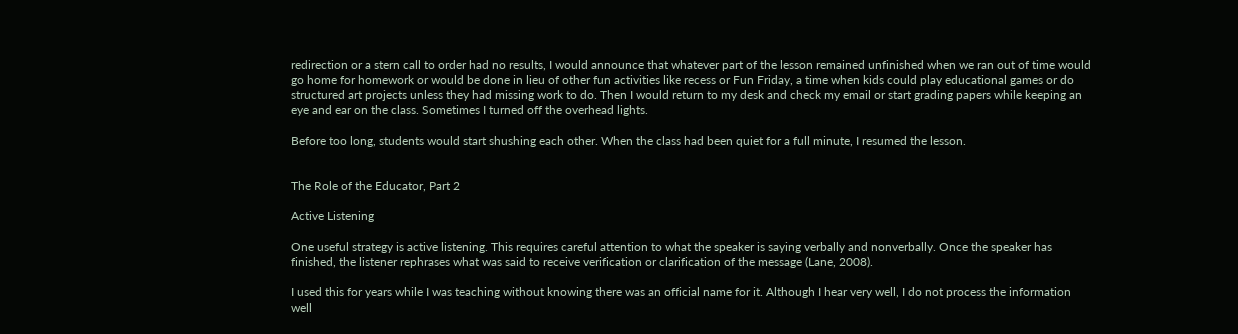redirection or a stern call to order had no results, I would announce that whatever part of the lesson remained unfinished when we ran out of time would go home for homework or would be done in lieu of other fun activities like recess or Fun Friday, a time when kids could play educational games or do structured art projects unless they had missing work to do. Then I would return to my desk and check my email or start grading papers while keeping an eye and ear on the class. Sometimes I turned off the overhead lights.

Before too long, students would start shushing each other. When the class had been quiet for a full minute, I resumed the lesson.


The Role of the Educator, Part 2

Active Listening

One useful strategy is active listening. This requires careful attention to what the speaker is saying verbally and nonverbally. Once the speaker has finished, the listener rephrases what was said to receive verification or clarification of the message (Lane, 2008).

I used this for years while I was teaching without knowing there was an official name for it. Although I hear very well, I do not process the information well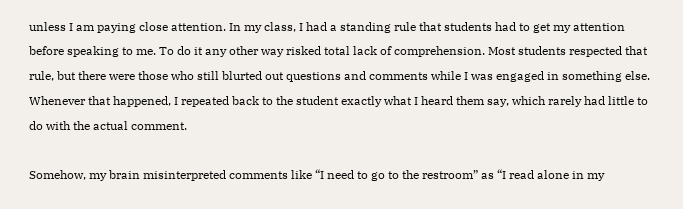unless I am paying close attention. In my class, I had a standing rule that students had to get my attention before speaking to me. To do it any other way risked total lack of comprehension. Most students respected that rule, but there were those who still blurted out questions and comments while I was engaged in something else. Whenever that happened, I repeated back to the student exactly what I heard them say, which rarely had little to do with the actual comment.

Somehow, my brain misinterpreted comments like “I need to go to the restroom” as “I read alone in my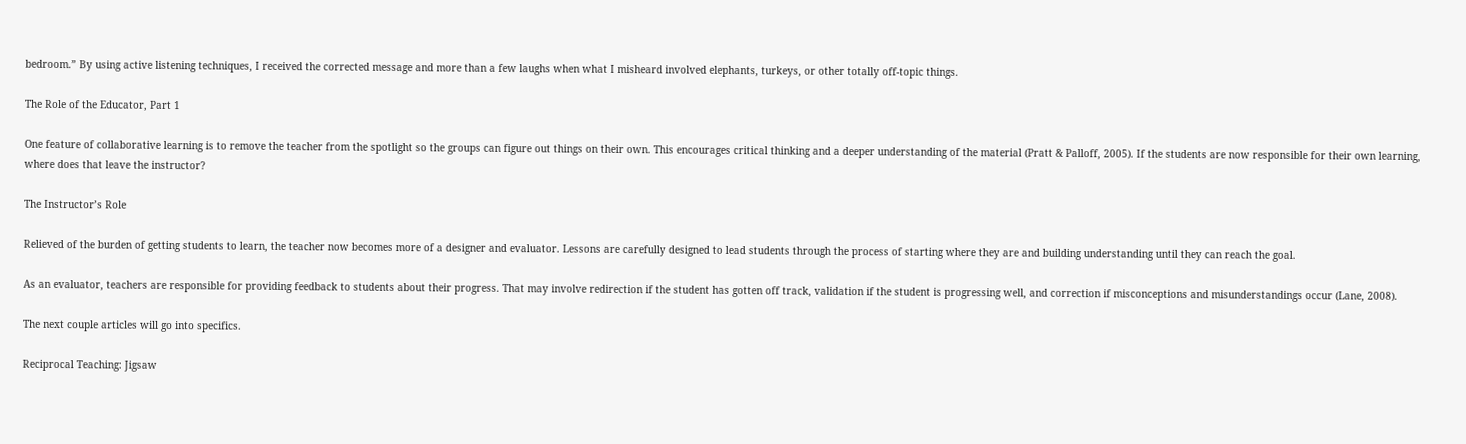bedroom.” By using active listening techniques, I received the corrected message and more than a few laughs when what I misheard involved elephants, turkeys, or other totally off-topic things.

The Role of the Educator, Part 1

One feature of collaborative learning is to remove the teacher from the spotlight so the groups can figure out things on their own. This encourages critical thinking and a deeper understanding of the material (Pratt & Palloff, 2005). If the students are now responsible for their own learning, where does that leave the instructor?

The Instructor’s Role

Relieved of the burden of getting students to learn, the teacher now becomes more of a designer and evaluator. Lessons are carefully designed to lead students through the process of starting where they are and building understanding until they can reach the goal.

As an evaluator, teachers are responsible for providing feedback to students about their progress. That may involve redirection if the student has gotten off track, validation if the student is progressing well, and correction if misconceptions and misunderstandings occur (Lane, 2008).

The next couple articles will go into specifics.

Reciprocal Teaching: Jigsaw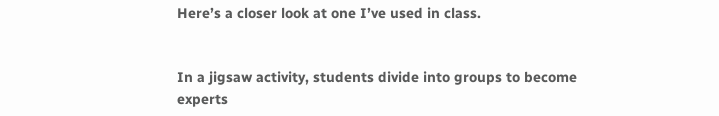Here’s a closer look at one I’ve used in class.


In a jigsaw activity, students divide into groups to become experts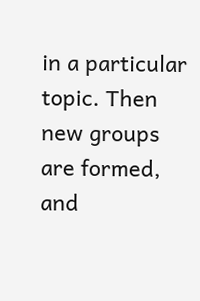in a particular topic. Then new groups are formed, and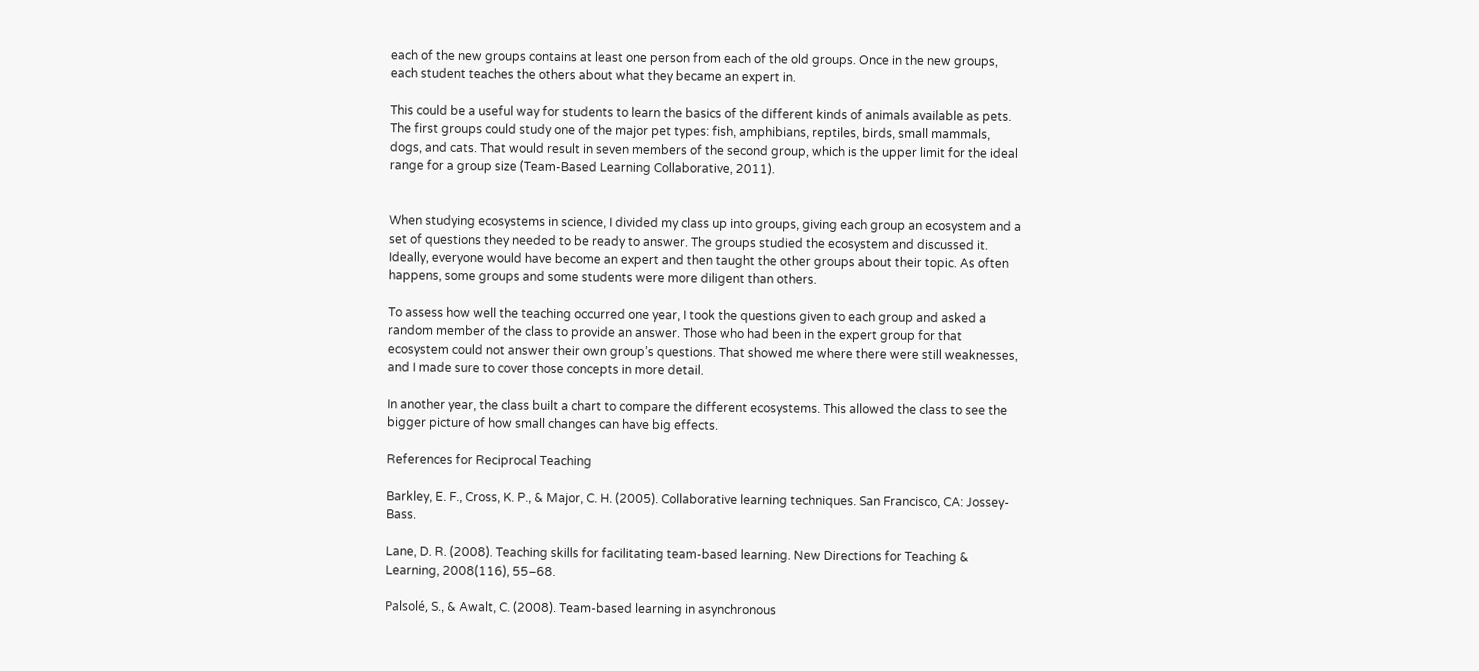each of the new groups contains at least one person from each of the old groups. Once in the new groups, each student teaches the others about what they became an expert in.

This could be a useful way for students to learn the basics of the different kinds of animals available as pets. The first groups could study one of the major pet types: fish, amphibians, reptiles, birds, small mammals, dogs, and cats. That would result in seven members of the second group, which is the upper limit for the ideal range for a group size (Team-Based Learning Collaborative, 2011).


When studying ecosystems in science, I divided my class up into groups, giving each group an ecosystem and a set of questions they needed to be ready to answer. The groups studied the ecosystem and discussed it. Ideally, everyone would have become an expert and then taught the other groups about their topic. As often happens, some groups and some students were more diligent than others.

To assess how well the teaching occurred one year, I took the questions given to each group and asked a random member of the class to provide an answer. Those who had been in the expert group for that ecosystem could not answer their own group’s questions. That showed me where there were still weaknesses, and I made sure to cover those concepts in more detail.

In another year, the class built a chart to compare the different ecosystems. This allowed the class to see the bigger picture of how small changes can have big effects.

References for Reciprocal Teaching

Barkley, E. F., Cross, K. P., & Major, C. H. (2005). Collaborative learning techniques. San Francisco, CA: Jossey-Bass.

Lane, D. R. (2008). Teaching skills for facilitating team-based learning. New Directions for Teaching & Learning, 2008(116), 55–68.

Palsolé, S., & Awalt, C. (2008). Team-based learning in asynchronous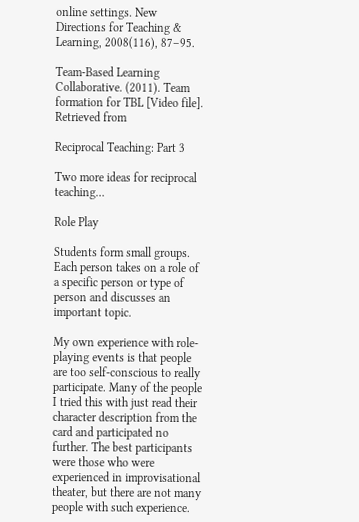online settings. New Directions for Teaching & Learning, 2008(116), 87–95.

Team-Based Learning Collaborative. (2011). Team formation for TBL [Video file]. Retrieved from

Reciprocal Teaching: Part 3

Two more ideas for reciprocal teaching…

Role Play

Students form small groups. Each person takes on a role of a specific person or type of person and discusses an important topic.

My own experience with role-playing events is that people are too self-conscious to really participate. Many of the people I tried this with just read their character description from the card and participated no further. The best participants were those who were experienced in improvisational theater, but there are not many people with such experience.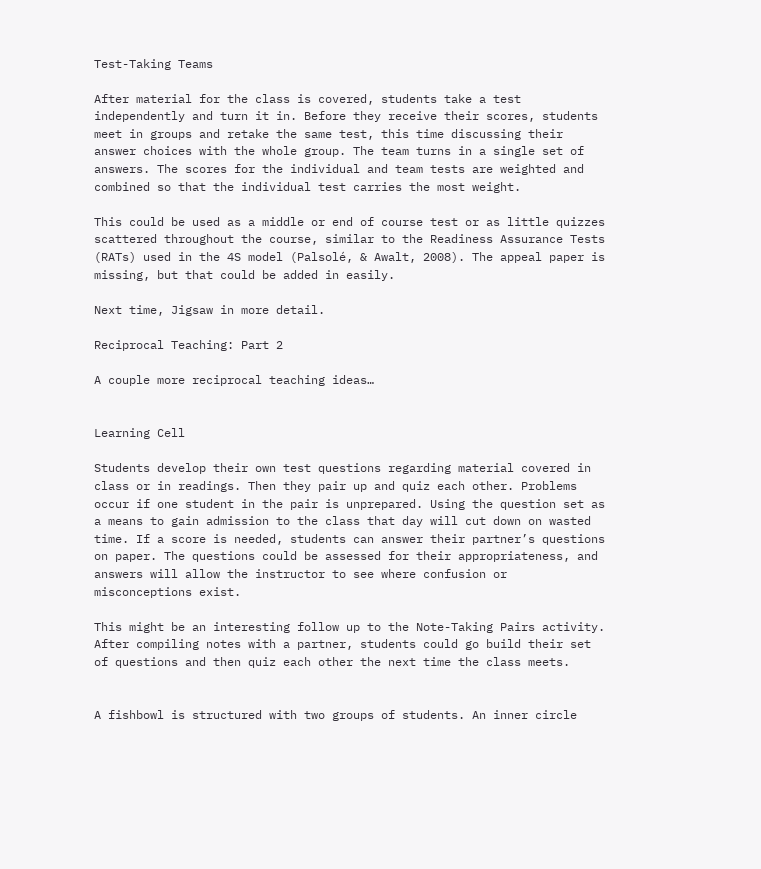Test-Taking Teams

After material for the class is covered, students take a test independently and turn it in. Before they receive their scores, students meet in groups and retake the same test, this time discussing their answer choices with the whole group. The team turns in a single set of answers. The scores for the individual and team tests are weighted and combined so that the individual test carries the most weight.

This could be used as a middle or end of course test or as little quizzes scattered throughout the course, similar to the Readiness Assurance Tests (RATs) used in the 4S model (Palsolé, & Awalt, 2008). The appeal paper is missing, but that could be added in easily.

Next time, Jigsaw in more detail.

Reciprocal Teaching: Part 2

A couple more reciprocal teaching ideas…


Learning Cell

Students develop their own test questions regarding material covered in class or in readings. Then they pair up and quiz each other. Problems occur if one student in the pair is unprepared. Using the question set as a means to gain admission to the class that day will cut down on wasted time. If a score is needed, students can answer their partner’s questions on paper. The questions could be assessed for their appropriateness, and answers will allow the instructor to see where confusion or misconceptions exist.

This might be an interesting follow up to the Note-Taking Pairs activity. After compiling notes with a partner, students could go build their set of questions and then quiz each other the next time the class meets.


A fishbowl is structured with two groups of students. An inner circle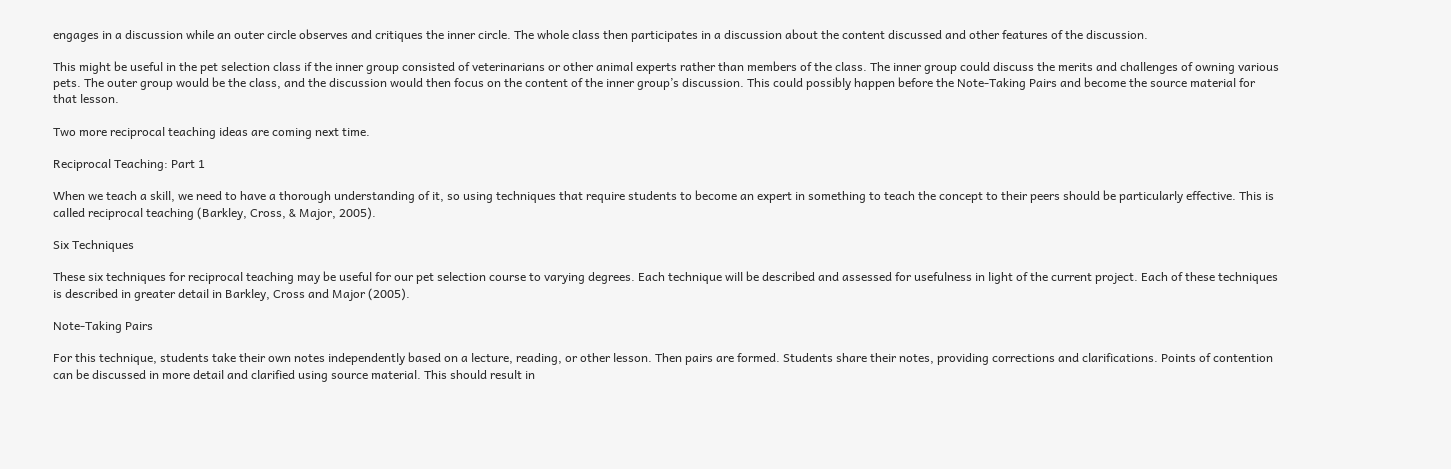engages in a discussion while an outer circle observes and critiques the inner circle. The whole class then participates in a discussion about the content discussed and other features of the discussion.

This might be useful in the pet selection class if the inner group consisted of veterinarians or other animal experts rather than members of the class. The inner group could discuss the merits and challenges of owning various pets. The outer group would be the class, and the discussion would then focus on the content of the inner group’s discussion. This could possibly happen before the Note-Taking Pairs and become the source material for that lesson.

Two more reciprocal teaching ideas are coming next time.

Reciprocal Teaching: Part 1

When we teach a skill, we need to have a thorough understanding of it, so using techniques that require students to become an expert in something to teach the concept to their peers should be particularly effective. This is called reciprocal teaching (Barkley, Cross, & Major, 2005).

Six Techniques

These six techniques for reciprocal teaching may be useful for our pet selection course to varying degrees. Each technique will be described and assessed for usefulness in light of the current project. Each of these techniques is described in greater detail in Barkley, Cross and Major (2005).

Note-Taking Pairs

For this technique, students take their own notes independently based on a lecture, reading, or other lesson. Then pairs are formed. Students share their notes, providing corrections and clarifications. Points of contention can be discussed in more detail and clarified using source material. This should result in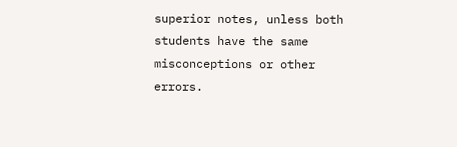superior notes, unless both students have the same misconceptions or other errors.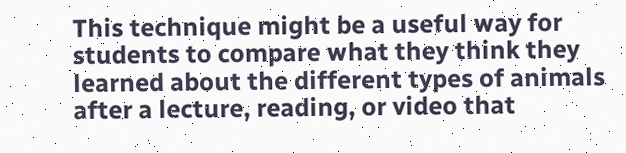This technique might be a useful way for students to compare what they think they learned about the different types of animals after a lecture, reading, or video that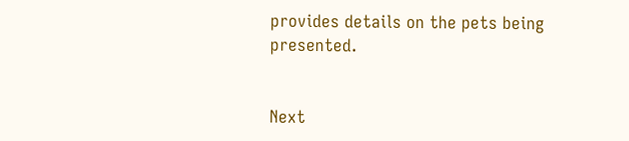provides details on the pets being presented.


Next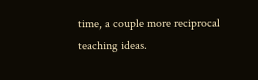time, a couple more reciprocal teaching ideas.